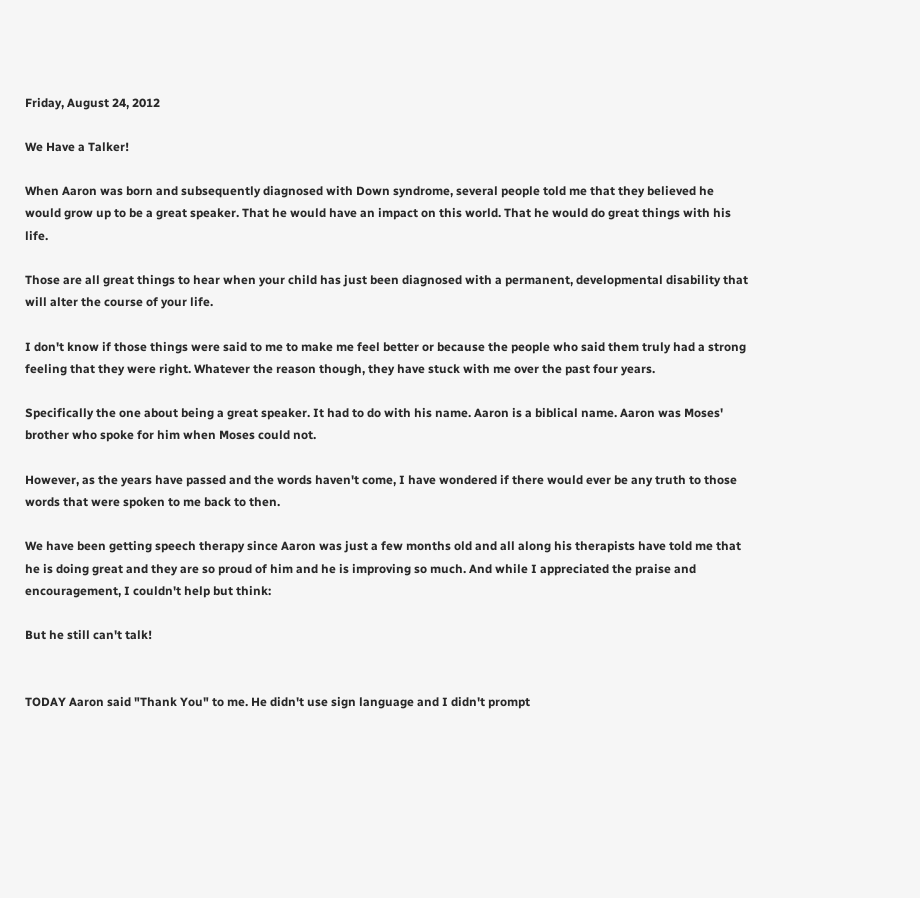Friday, August 24, 2012

We Have a Talker!

When Aaron was born and subsequently diagnosed with Down syndrome, several people told me that they believed he would grow up to be a great speaker. That he would have an impact on this world. That he would do great things with his life.

Those are all great things to hear when your child has just been diagnosed with a permanent, developmental disability that will alter the course of your life.

I don't know if those things were said to me to make me feel better or because the people who said them truly had a strong feeling that they were right. Whatever the reason though, they have stuck with me over the past four years.

Specifically the one about being a great speaker. It had to do with his name. Aaron is a biblical name. Aaron was Moses' brother who spoke for him when Moses could not.

However, as the years have passed and the words haven't come, I have wondered if there would ever be any truth to those words that were spoken to me back to then.

We have been getting speech therapy since Aaron was just a few months old and all along his therapists have told me that he is doing great and they are so proud of him and he is improving so much. And while I appreciated the praise and encouragement, I couldn't help but think:

But he still can't talk!


TODAY Aaron said "Thank You" to me. He didn't use sign language and I didn't prompt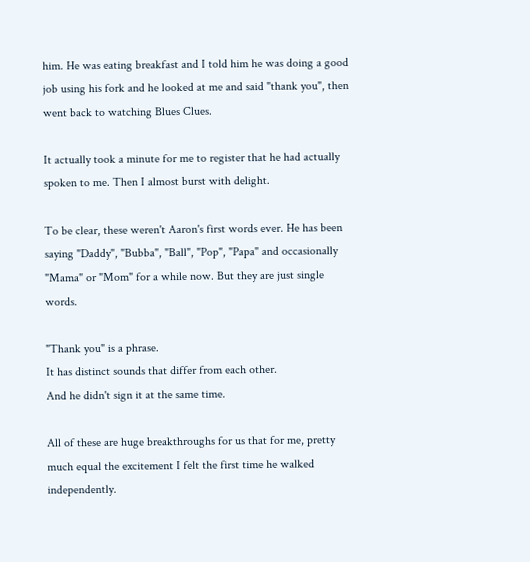him. He was eating breakfast and I told him he was doing a good job using his fork and he looked at me and said "thank you", then went back to watching Blues Clues.

It actually took a minute for me to register that he had actually spoken to me. Then I almost burst with delight.

To be clear, these weren't Aaron's first words ever. He has been saying "Daddy", "Bubba", "Ball", "Pop", "Papa" and occasionally "Mama" or "Mom" for a while now. But they are just single words.

"Thank you" is a phrase.
It has distinct sounds that differ from each other.
And he didn't sign it at the same time.

All of these are huge breakthroughs for us that for me, pretty much equal the excitement I felt the first time he walked independently.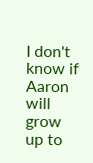I don't know if Aaron will grow up to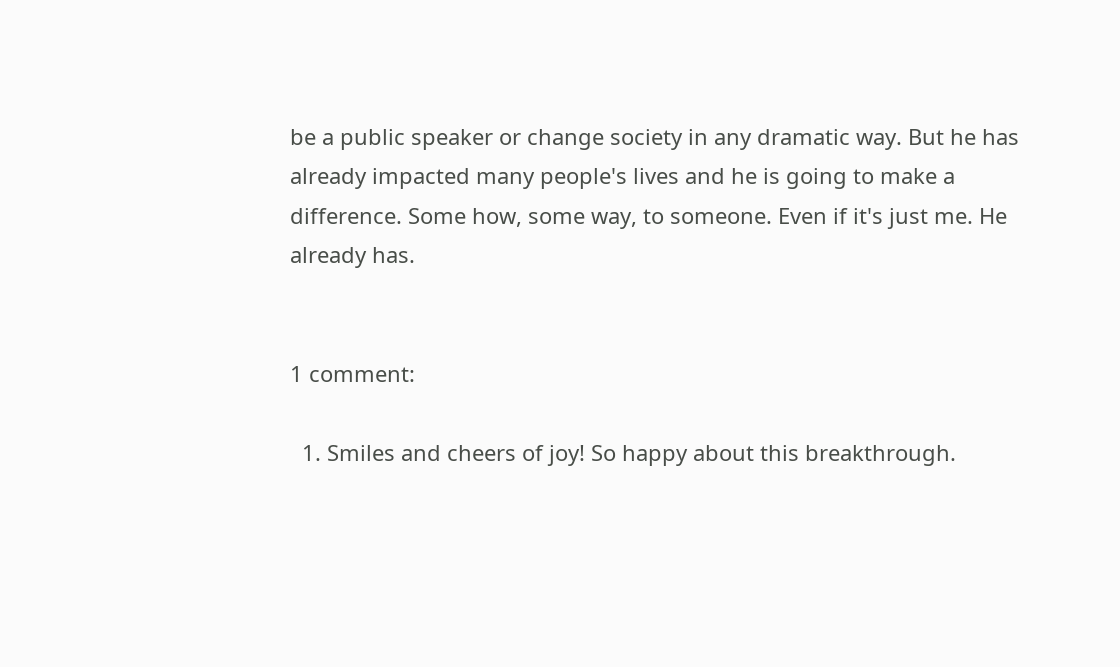be a public speaker or change society in any dramatic way. But he has already impacted many people's lives and he is going to make a difference. Some how, some way, to someone. Even if it's just me. He already has.


1 comment:

  1. Smiles and cheers of joy! So happy about this breakthrough.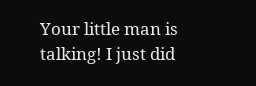Your little man is talking! I just did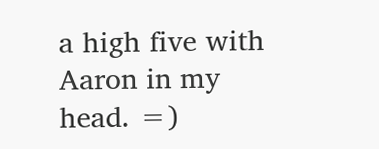a high five with Aaron in my head. =)